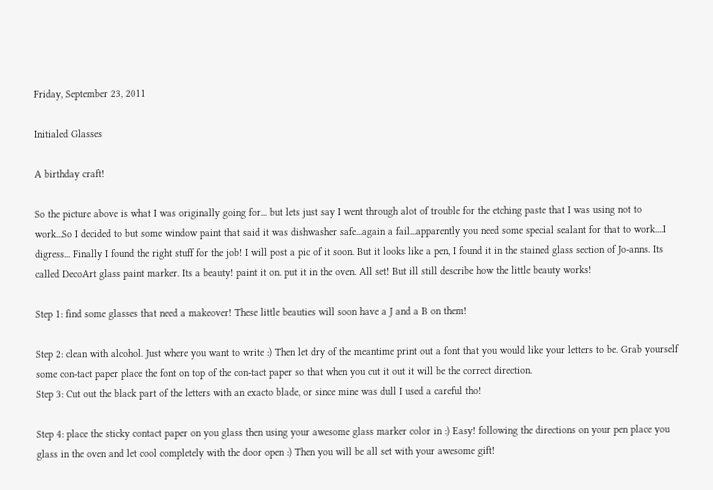Friday, September 23, 2011

Initialed Glasses

A birthday craft!

So the picture above is what I was originally going for... but lets just say I went through alot of trouble for the etching paste that I was using not to work...So I decided to but some window paint that said it was dishwasher safe...again a fail...apparently you need some special sealant for that to work....I digress... Finally I found the right stuff for the job! I will post a pic of it soon. But it looks like a pen, I found it in the stained glass section of Jo-anns. Its called DecoArt glass paint marker. Its a beauty! paint it on. put it in the oven. All set! But ill still describe how the little beauty works!

Step 1: find some glasses that need a makeover! These little beauties will soon have a J and a B on them!

Step 2: clean with alcohol. Just where you want to write :) Then let dry of the meantime print out a font that you would like your letters to be. Grab yourself some con-tact paper place the font on top of the con-tact paper so that when you cut it out it will be the correct direction.
Step 3: Cut out the black part of the letters with an exacto blade, or since mine was dull I used a careful tho!

Step 4: place the sticky contact paper on you glass then using your awesome glass marker color in :) Easy! following the directions on your pen place you glass in the oven and let cool completely with the door open :) Then you will be all set with your awesome gift!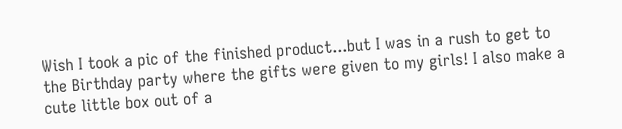Wish I took a pic of the finished product...but I was in a rush to get to the Birthday party where the gifts were given to my girls! I also make a cute little box out of a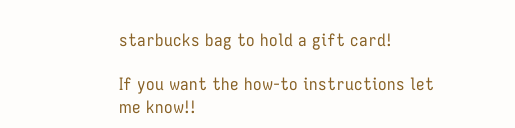starbucks bag to hold a gift card!

If you want the how-to instructions let me know!!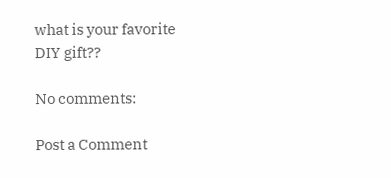what is your favorite DIY gift??

No comments:

Post a Comment